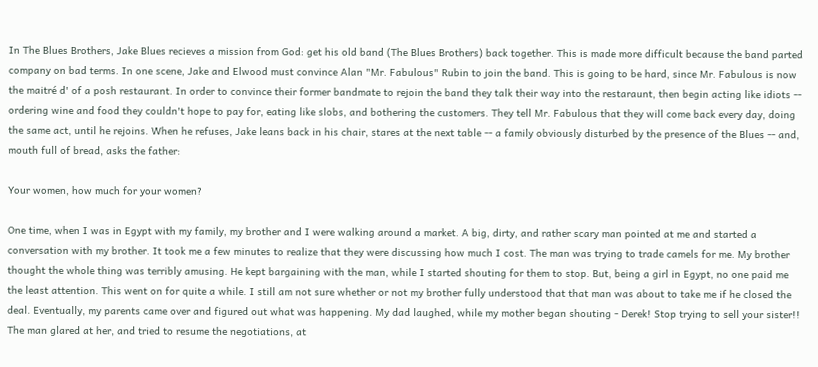In The Blues Brothers, Jake Blues recieves a mission from God: get his old band (The Blues Brothers) back together. This is made more difficult because the band parted company on bad terms. In one scene, Jake and Elwood must convince Alan "Mr. Fabulous" Rubin to join the band. This is going to be hard, since Mr. Fabulous is now the maitré d' of a posh restaurant. In order to convince their former bandmate to rejoin the band they talk their way into the restaraunt, then begin acting like idiots -- ordering wine and food they couldn't hope to pay for, eating like slobs, and bothering the customers. They tell Mr. Fabulous that they will come back every day, doing the same act, until he rejoins. When he refuses, Jake leans back in his chair, stares at the next table -- a family obviously disturbed by the presence of the Blues -- and, mouth full of bread, asks the father:

Your women, how much for your women?

One time, when I was in Egypt with my family, my brother and I were walking around a market. A big, dirty, and rather scary man pointed at me and started a conversation with my brother. It took me a few minutes to realize that they were discussing how much I cost. The man was trying to trade camels for me. My brother thought the whole thing was terribly amusing. He kept bargaining with the man, while I started shouting for them to stop. But, being a girl in Egypt, no one paid me the least attention. This went on for quite a while. I still am not sure whether or not my brother fully understood that that man was about to take me if he closed the deal. Eventually, my parents came over and figured out what was happening. My dad laughed, while my mother began shouting - Derek! Stop trying to sell your sister!! The man glared at her, and tried to resume the negotiations, at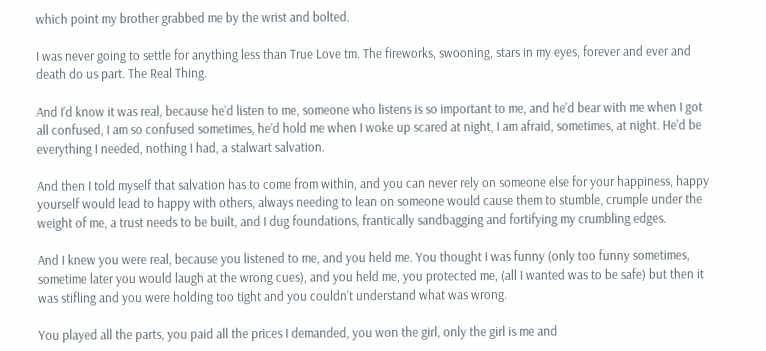which point my brother grabbed me by the wrist and bolted.

I was never going to settle for anything less than True Love tm. The fireworks, swooning, stars in my eyes, forever and ever and death do us part. The Real Thing.

And I’d know it was real, because he’d listen to me, someone who listens is so important to me, and he’d bear with me when I got all confused, I am so confused sometimes, he’d hold me when I woke up scared at night, I am afraid, sometimes, at night. He’d be everything I needed, nothing I had, a stalwart salvation.

And then I told myself that salvation has to come from within, and you can never rely on someone else for your happiness, happy yourself would lead to happy with others, always needing to lean on someone would cause them to stumble, crumple under the weight of me, a trust needs to be built, and I dug foundations, frantically sandbagging and fortifying my crumbling edges.

And I knew you were real, because you listened to me, and you held me. You thought I was funny (only too funny sometimes, sometime later you would laugh at the wrong cues), and you held me, you protected me, (all I wanted was to be safe) but then it was stifling and you were holding too tight and you couldn’t understand what was wrong.

You played all the parts, you paid all the prices I demanded, you won the girl, only the girl is me and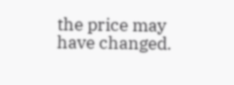the price may have changed.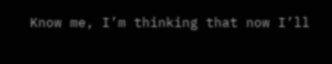Know me, I’m thinking that now I’ll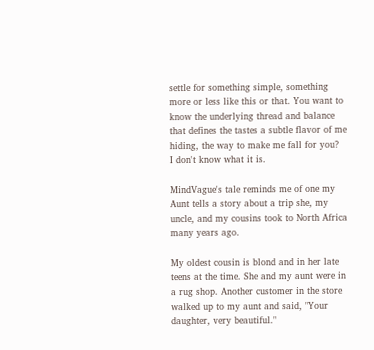settle for something simple, something more or less like this or that. You want to know the underlying thread and balance that defines the tastes a subtle flavor of me hiding, the way to make me fall for you?
I don't know what it is.

MindVague's tale reminds me of one my Aunt tells a story about a trip she, my uncle, and my cousins took to North Africa many years ago.

My oldest cousin is blond and in her late teens at the time. She and my aunt were in a rug shop. Another customer in the store walked up to my aunt and said, "Your daughter, very beautiful."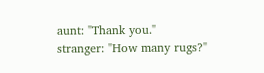aunt: "Thank you."
stranger: "How many rugs?"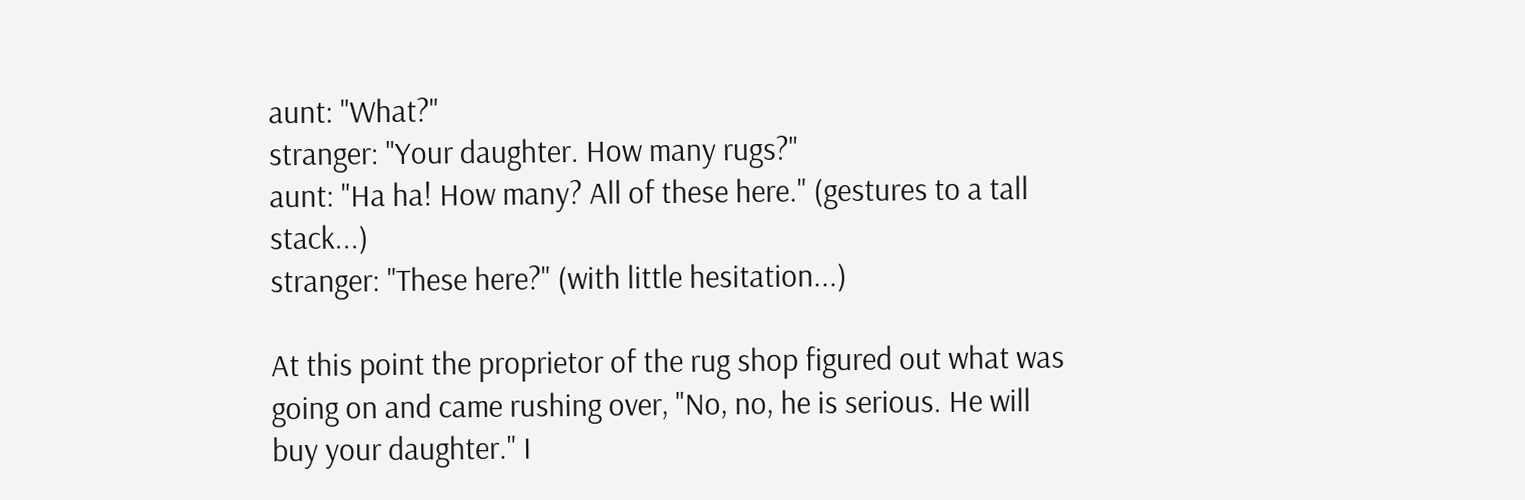aunt: "What?"
stranger: "Your daughter. How many rugs?"
aunt: "Ha ha! How many? All of these here." (gestures to a tall stack...)
stranger: "These here?" (with little hesitation...)

At this point the proprietor of the rug shop figured out what was going on and came rushing over, "No, no, he is serious. He will buy your daughter." I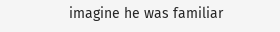imagine he was familiar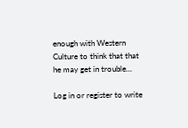enough with Western Culture to think that that he may get in trouble...

Log in or register to write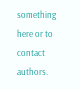something here or to contact authors.